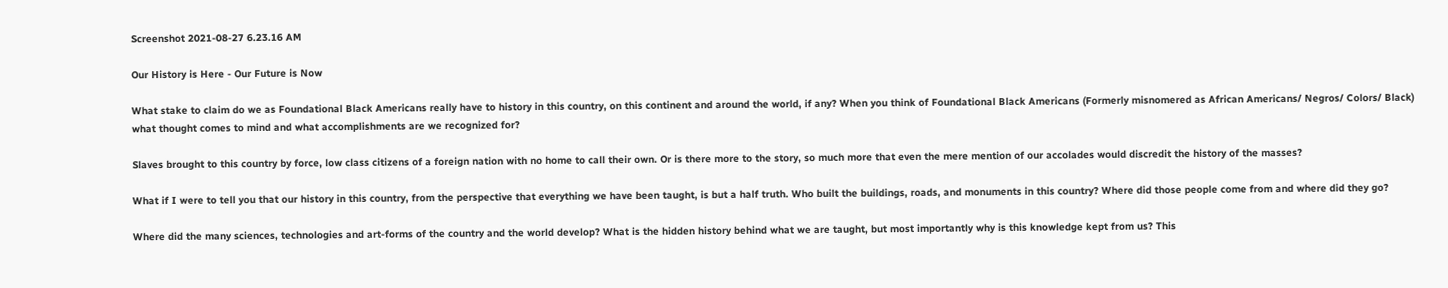Screenshot 2021-08-27 6.23.16 AM

Our History is Here - Our Future is Now

What stake to claim do we as Foundational Black Americans really have to history in this country, on this continent and around the world, if any? When you think of Foundational Black Americans (Formerly misnomered as African Americans/ Negros/ Colors/ Black) what thought comes to mind and what accomplishments are we recognized for?

Slaves brought to this country by force, low class citizens of a foreign nation with no home to call their own. Or is there more to the story, so much more that even the mere mention of our accolades would discredit the history of the masses?

What if I were to tell you that our history in this country, from the perspective that everything we have been taught, is but a half truth. Who built the buildings, roads, and monuments in this country? Where did those people come from and where did they go?

Where did the many sciences, technologies and art-forms of the country and the world develop? What is the hidden history behind what we are taught, but most importantly why is this knowledge kept from us? This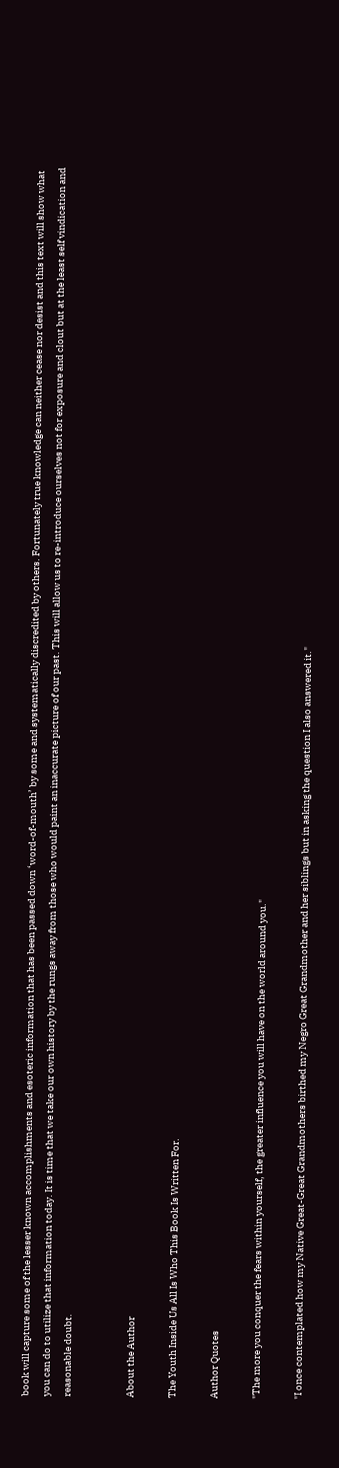book will capture some of the lesser known accomplishments and esoteric information that has been passed down ‘word-of-mouth’ by some and systematically discredited by others. Fortunately true knowledge can neither cease nor desist and this text will show what you can do to utilize that information today. It is time that we take our own history by the rungs away from those who would paint an inaccurate picture of our past. This will allow us to re-introduce ourselves not for exposure and clout but at the least self vindication and reasonable doubt.


About the Author

The Youth Inside Us All Is Who This Book Is Written For.

Author Quotes

"The more you conquer the fears within yourself, the greater influence you will have on the world around you."

"I once contemplated how my Native Great-Great Grandmothers birthed my Negro Great Grandmother and her siblings but in asking the question I also answered it."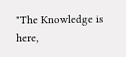"The Knowledge is here,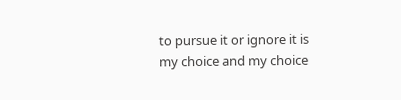to pursue it or ignore it is my choice and my choice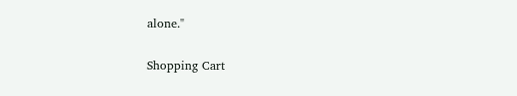alone."

Shopping Cart